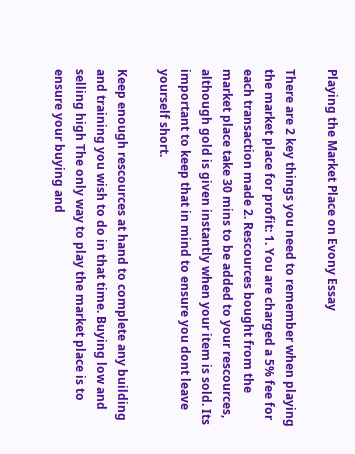Playing the Market Place on Evony Essay

There are 2 key things you need to remember when playing the market place for profit: 1. You are charged a 5% fee for each transaction made 2. Rescources bought from the market place take 30 mins to be added to your rescources, although gold is given instantly when your item is sold. Its important to keep that in mind to ensure you dont leave yourself short.

Keep enough rescources at hand to complete any building and training you wish to do in that time. Buying low and selling high The only way to play the market place is to ensure your buying and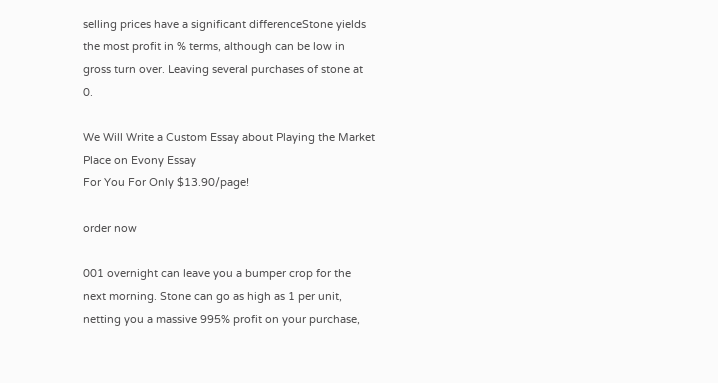selling prices have a significant differenceStone yields the most profit in % terms, although can be low in gross turn over. Leaving several purchases of stone at 0.

We Will Write a Custom Essay about Playing the Market Place on Evony Essay
For You For Only $13.90/page!

order now

001 overnight can leave you a bumper crop for the next morning. Stone can go as high as 1 per unit, netting you a massive 995% profit on your purchase,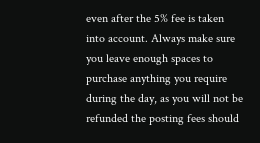even after the 5% fee is taken into account. Always make sure you leave enough spaces to purchase anything you require during the day, as you will not be refunded the posting fees should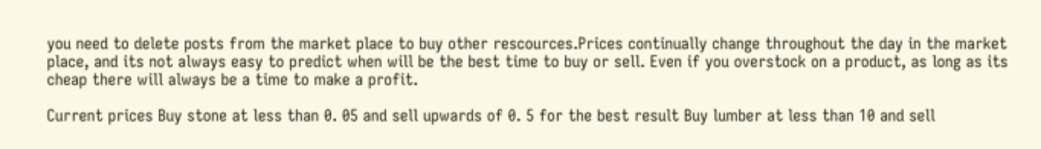you need to delete posts from the market place to buy other rescources.Prices continually change throughout the day in the market place, and its not always easy to predict when will be the best time to buy or sell. Even if you overstock on a product, as long as its cheap there will always be a time to make a profit.

Current prices Buy stone at less than 0. 05 and sell upwards of 0. 5 for the best result Buy lumber at less than 10 and sell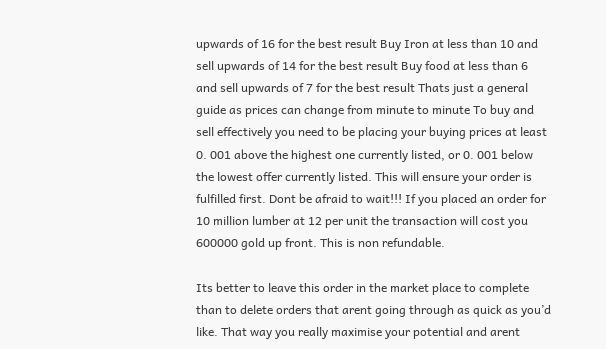upwards of 16 for the best result Buy Iron at less than 10 and sell upwards of 14 for the best result Buy food at less than 6 and sell upwards of 7 for the best result Thats just a general guide as prices can change from minute to minute To buy and sell effectively you need to be placing your buying prices at least 0. 001 above the highest one currently listed, or 0. 001 below the lowest offer currently listed. This will ensure your order is fulfilled first. Dont be afraid to wait!!! If you placed an order for 10 million lumber at 12 per unit the transaction will cost you 600000 gold up front. This is non refundable.

Its better to leave this order in the market place to complete than to delete orders that arent going through as quick as you’d like. That way you really maximise your potential and arent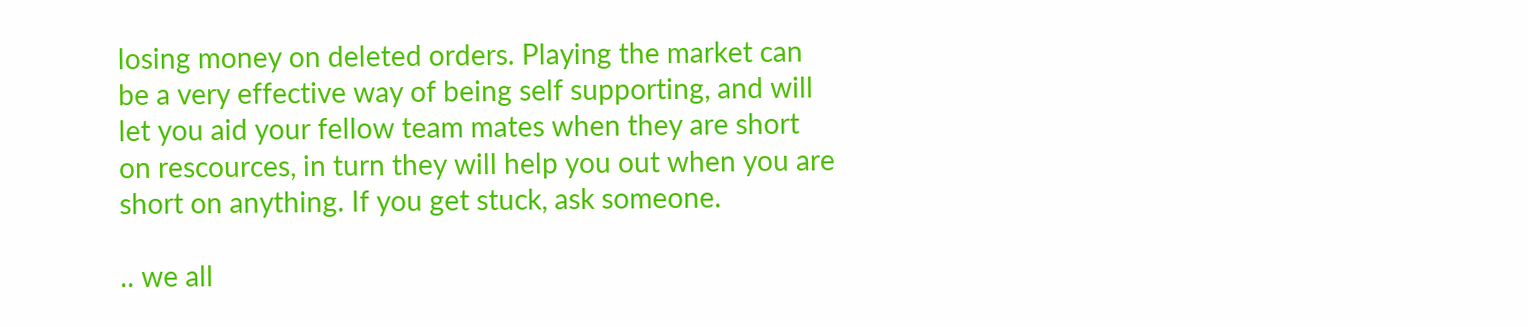losing money on deleted orders. Playing the market can be a very effective way of being self supporting, and will let you aid your fellow team mates when they are short on rescources, in turn they will help you out when you are short on anything. If you get stuck, ask someone.

.. we all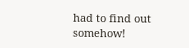had to find out somehow!